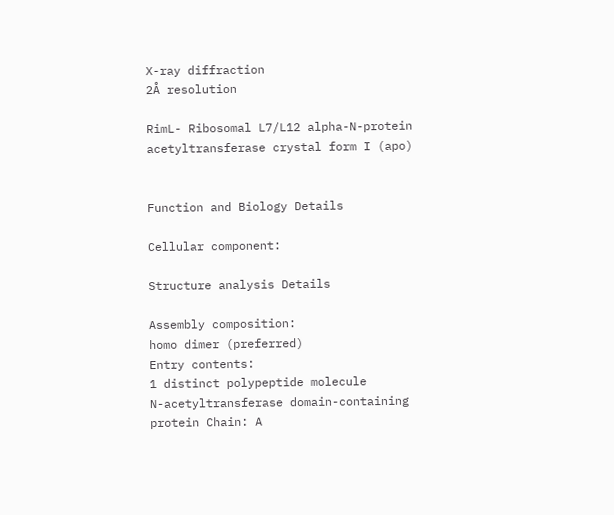X-ray diffraction
2Å resolution

RimL- Ribosomal L7/L12 alpha-N-protein acetyltransferase crystal form I (apo)


Function and Biology Details

Cellular component:

Structure analysis Details

Assembly composition:
homo dimer (preferred)
Entry contents:
1 distinct polypeptide molecule
N-acetyltransferase domain-containing protein Chain: A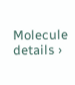Molecule details ›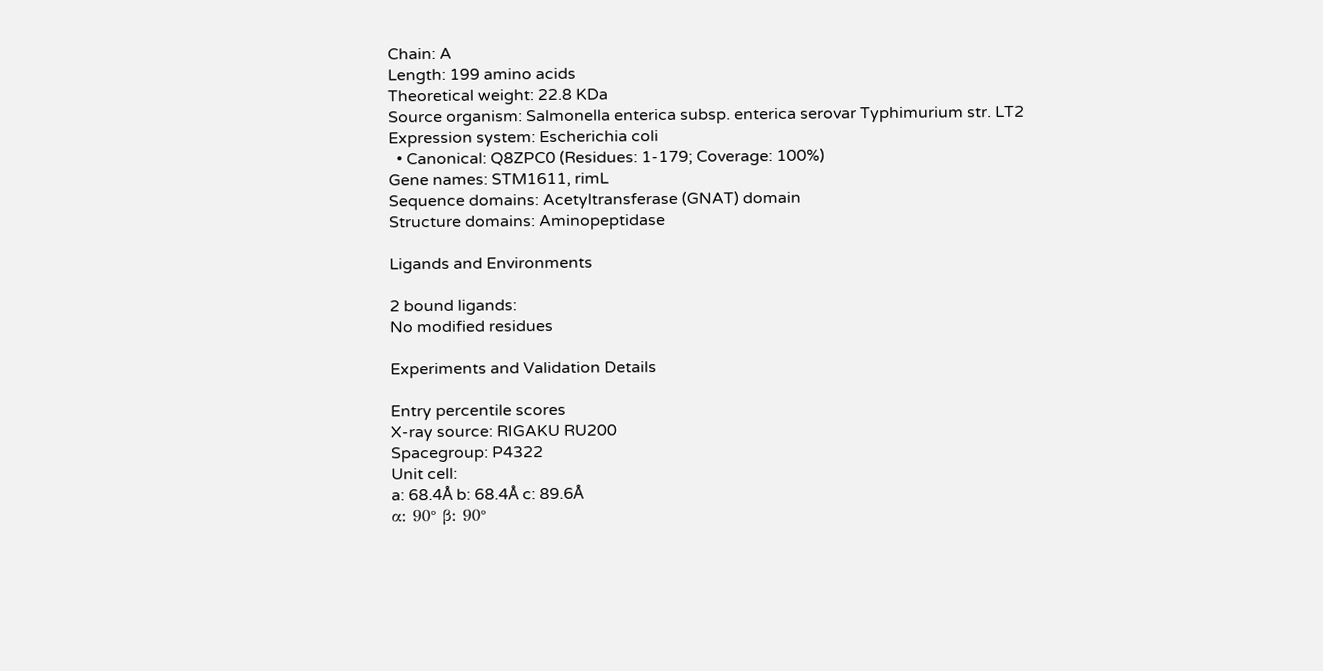Chain: A
Length: 199 amino acids
Theoretical weight: 22.8 KDa
Source organism: Salmonella enterica subsp. enterica serovar Typhimurium str. LT2
Expression system: Escherichia coli
  • Canonical: Q8ZPC0 (Residues: 1-179; Coverage: 100%)
Gene names: STM1611, rimL
Sequence domains: Acetyltransferase (GNAT) domain
Structure domains: Aminopeptidase

Ligands and Environments

2 bound ligands:
No modified residues

Experiments and Validation Details

Entry percentile scores
X-ray source: RIGAKU RU200
Spacegroup: P4322
Unit cell:
a: 68.4Å b: 68.4Å c: 89.6Å
α: 90° β: 90°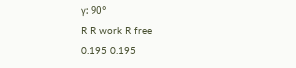γ: 90°
R R work R free
0.195 0.195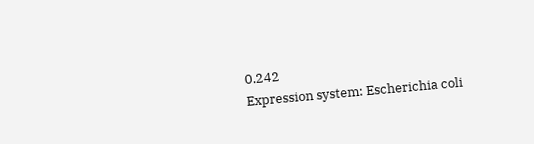0.242
Expression system: Escherichia coli